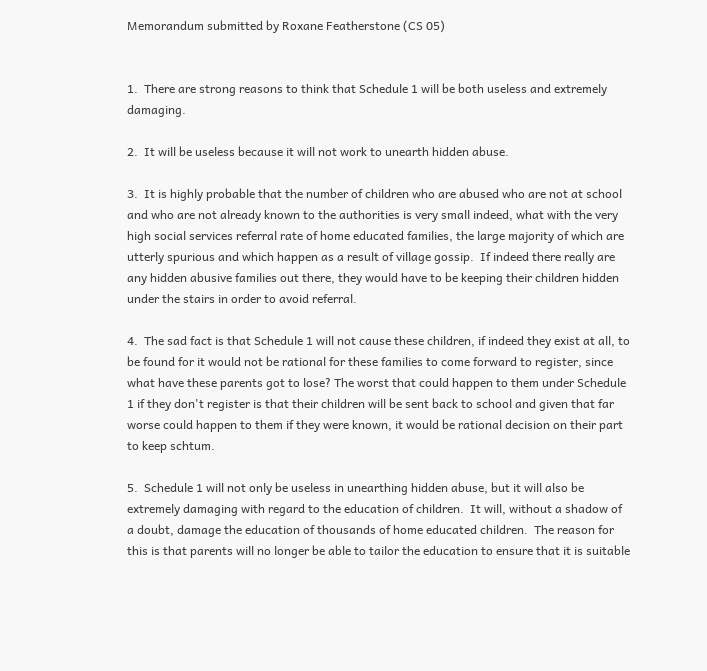Memorandum submitted by Roxane Featherstone (CS 05)


1.  There are strong reasons to think that Schedule 1 will be both useless and extremely damaging.

2.  It will be useless because it will not work to unearth hidden abuse.

3.  It is highly probable that the number of children who are abused who are not at school and who are not already known to the authorities is very small indeed, what with the very high social services referral rate of home educated families, the large majority of which are utterly spurious and which happen as a result of village gossip.  If indeed there really are any hidden abusive families out there, they would have to be keeping their children hidden under the stairs in order to avoid referral.

4.  The sad fact is that Schedule 1 will not cause these children, if indeed they exist at all, to be found for it would not be rational for these families to come forward to register, since what have these parents got to lose? The worst that could happen to them under Schedule 1 if they don't register is that their children will be sent back to school and given that far worse could happen to them if they were known, it would be rational decision on their part to keep schtum.

5.  Schedule 1 will not only be useless in unearthing hidden abuse, but it will also be extremely damaging with regard to the education of children.  It will, without a shadow of a doubt, damage the education of thousands of home educated children.  The reason for this is that parents will no longer be able to tailor the education to ensure that it is suitable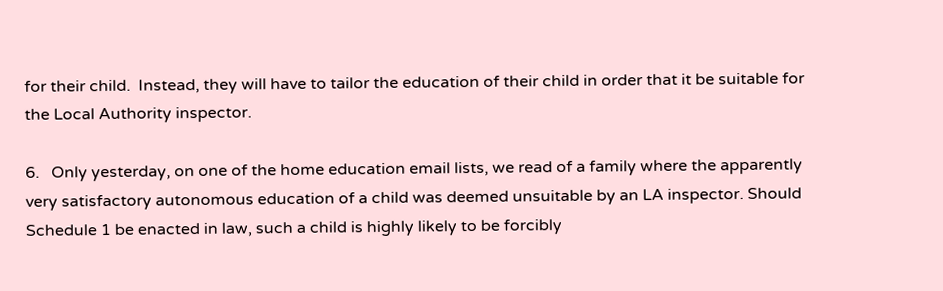for their child.  Instead, they will have to tailor the education of their child in order that it be suitable for the Local Authority inspector.

6.   Only yesterday, on one of the home education email lists, we read of a family where the apparently very satisfactory autonomous education of a child was deemed unsuitable by an LA inspector. Should Schedule 1 be enacted in law, such a child is highly likely to be forcibly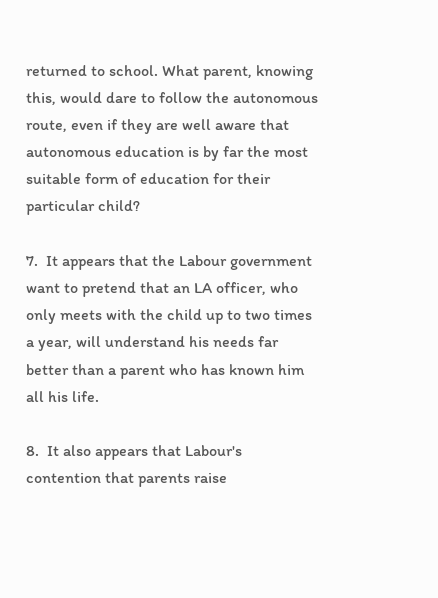returned to school. What parent, knowing this, would dare to follow the autonomous route, even if they are well aware that autonomous education is by far the most suitable form of education for their particular child?

7.  It appears that the Labour government want to pretend that an LA officer, who only meets with the child up to two times a year, will understand his needs far better than a parent who has known him all his life.

8.  It also appears that Labour's contention that parents raise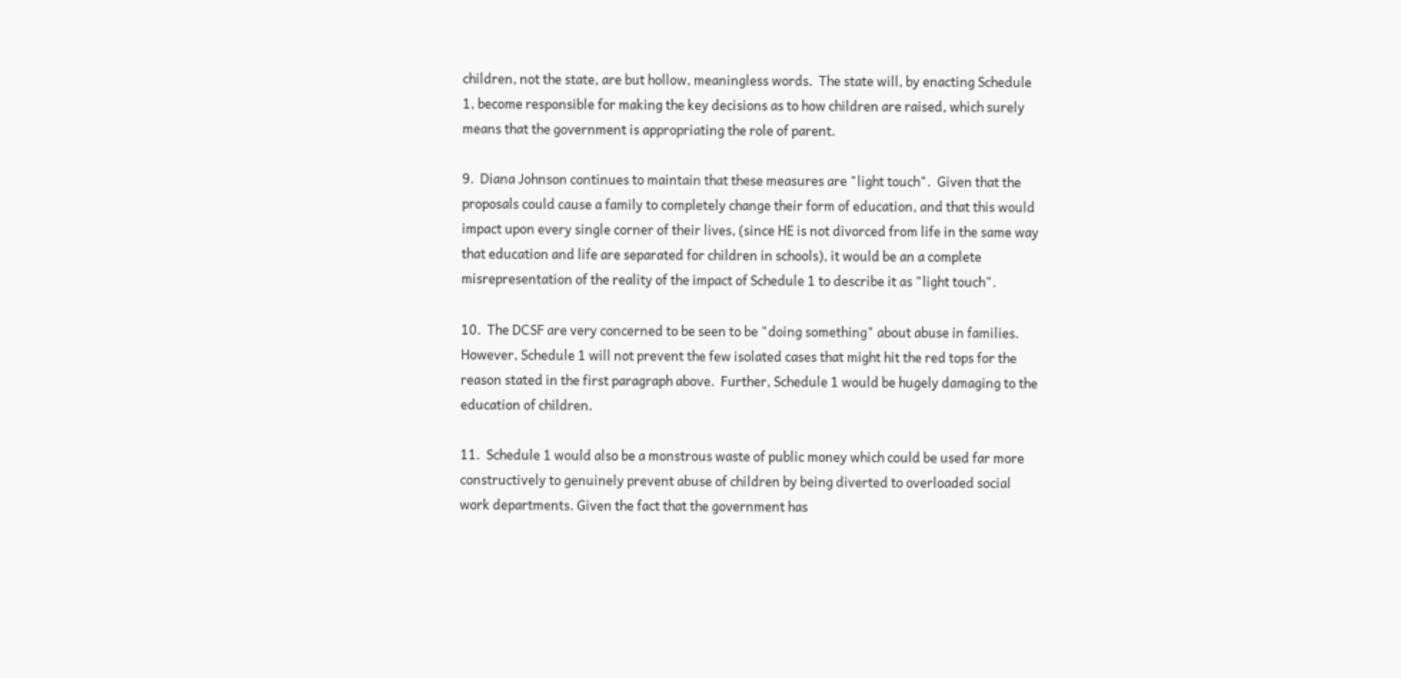children, not the state, are but hollow, meaningless words.  The state will, by enacting Schedule 1, become responsible for making the key decisions as to how children are raised, which surely means that the government is appropriating the role of parent.

9.  Diana Johnson continues to maintain that these measures are "light touch".  Given that the proposals could cause a family to completely change their form of education, and that this would impact upon every single corner of their lives, (since HE is not divorced from life in the same way that education and life are separated for children in schools), it would be an a complete misrepresentation of the reality of the impact of Schedule 1 to describe it as "light touch".

10.  The DCSF are very concerned to be seen to be "doing something" about abuse in families.  However, Schedule 1 will not prevent the few isolated cases that might hit the red tops for the reason stated in the first paragraph above.  Further, Schedule 1 would be hugely damaging to the education of children.

11.  Schedule 1 would also be a monstrous waste of public money which could be used far more constructively to genuinely prevent abuse of children by being diverted to overloaded social work departments. Given the fact that the government has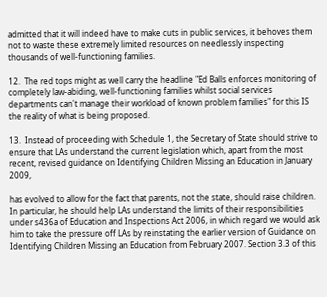admitted that it will indeed have to make cuts in public services, it behoves them not to waste these extremely limited resources on needlessly inspecting thousands of well-functioning families.

12.  The red tops might as well carry the headline "Ed Balls enforces monitoring of completely law-abiding, well-functioning families whilst social services departments can't manage their workload of known problem families" for this IS the reality of what is being proposed.

13.  Instead of proceeding with Schedule 1, the Secretary of State should strive to ensure that LAs understand the current legislation which, apart from the most recent, revised guidance on Identifying Children Missing an Education in January 2009,

has evolved to allow for the fact that parents, not the state, should raise children.  In particular, he should help LAs understand the limits of their responsibilities under s436a of Education and Inspections Act 2006, in which regard we would ask him to take the pressure off LAs by reinstating the earlier version of Guidance on Identifying Children Missing an Education from February 2007. Section 3.3 of this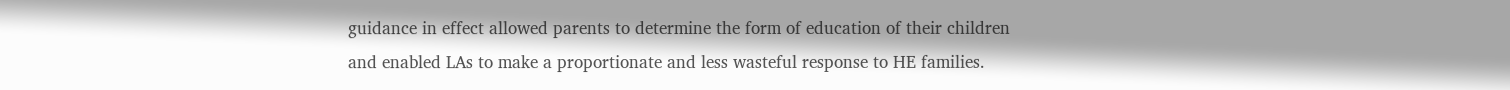guidance in effect allowed parents to determine the form of education of their children and enabled LAs to make a proportionate and less wasteful response to HE families.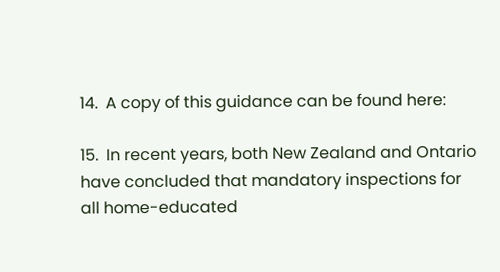14.  A copy of this guidance can be found here:

15.  In recent years, both New Zealand and Ontario have concluded that mandatory inspections for all home-educated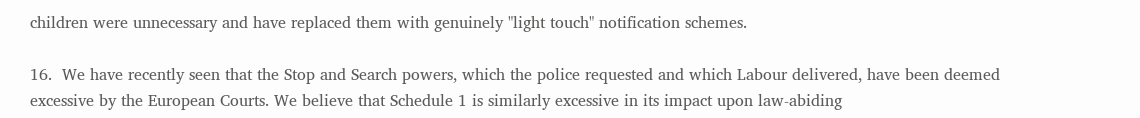children were unnecessary and have replaced them with genuinely "light touch" notification schemes.

16.  We have recently seen that the Stop and Search powers, which the police requested and which Labour delivered, have been deemed excessive by the European Courts. We believe that Schedule 1 is similarly excessive in its impact upon law-abiding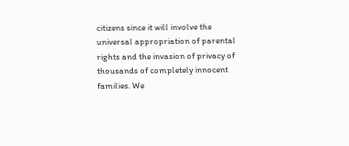citizens since it will involve the universal appropriation of parental rights and the invasion of privacy of thousands of completely innocent families. We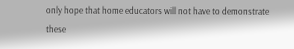only hope that home educators will not have to demonstrate these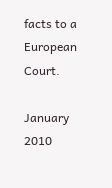facts to a European Court.

January 2010